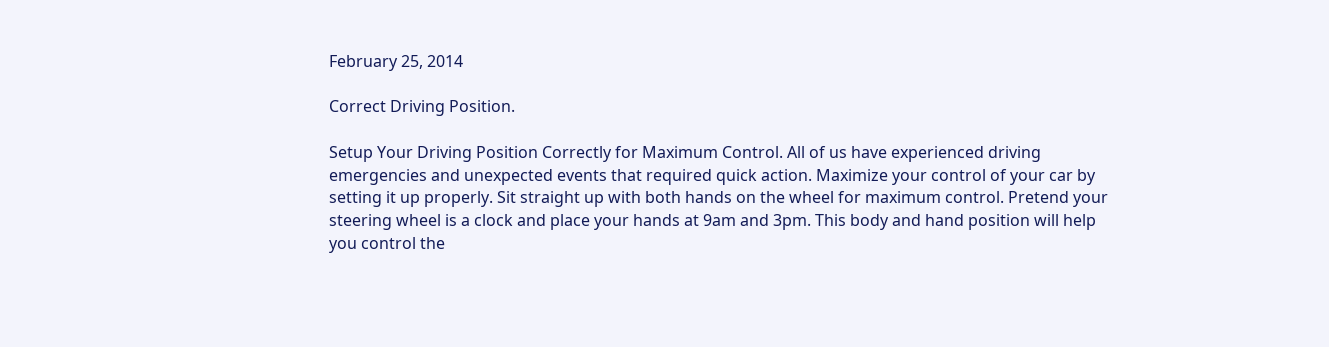February 25, 2014

Correct Driving Position.

Setup Your Driving Position Correctly for Maximum Control. All of us have experienced driving emergencies and unexpected events that required quick action. Maximize your control of your car by setting it up properly. Sit straight up with both hands on the wheel for maximum control. Pretend your steering wheel is a clock and place your hands at 9am and 3pm. This body and hand position will help you control the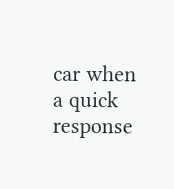car when a quick response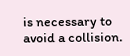is necessary to avoid a collision.